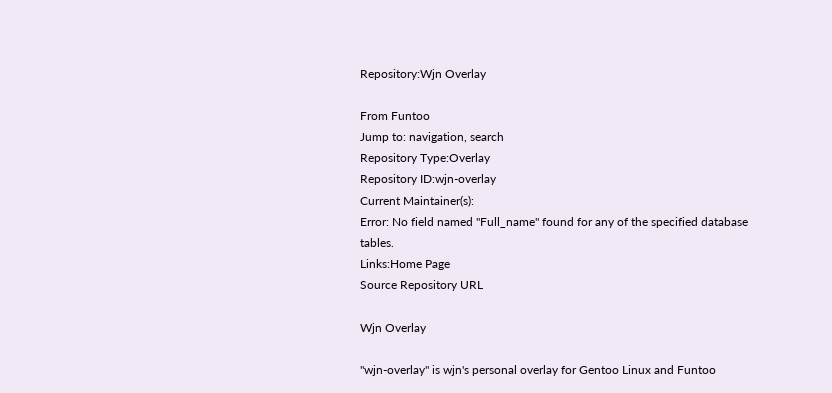Repository:Wjn Overlay

From Funtoo
Jump to: navigation, search
Repository Type:Overlay
Repository ID:wjn-overlay
Current Maintainer(s):
Error: No field named "Full_name" found for any of the specified database tables.
Links:Home Page
Source Repository URL

Wjn Overlay

"wjn-overlay" is wjn's personal overlay for Gentoo Linux and Funtoo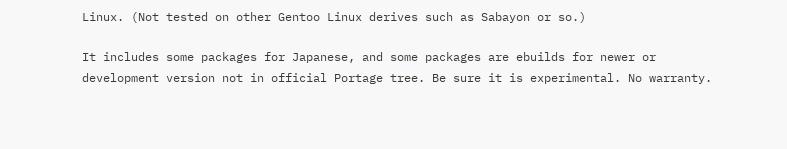Linux. (Not tested on other Gentoo Linux derives such as Sabayon or so.)

It includes some packages for Japanese, and some packages are ebuilds for newer or development version not in official Portage tree. Be sure it is experimental. No warranty.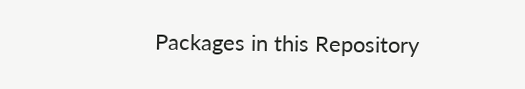Packages in this Repository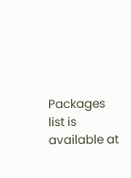Packages list is available at